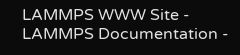LAMMPS WWW Site - LAMMPS Documentation -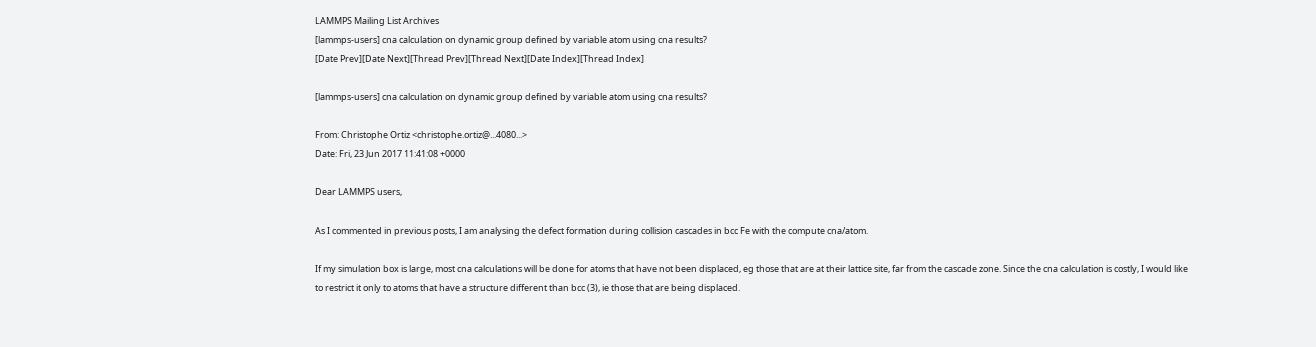LAMMPS Mailing List Archives
[lammps-users] cna calculation on dynamic group defined by variable atom using cna results?
[Date Prev][Date Next][Thread Prev][Thread Next][Date Index][Thread Index]

[lammps-users] cna calculation on dynamic group defined by variable atom using cna results?

From: Christophe Ortiz <christophe.ortiz@...4080...>
Date: Fri, 23 Jun 2017 11:41:08 +0000

Dear LAMMPS users,

As I commented in previous posts, I am analysing the defect formation during collision cascades in bcc Fe with the compute cna/atom.

If my simulation box is large, most cna calculations will be done for atoms that have not been displaced, eg those that are at their lattice site, far from the cascade zone. Since the cna calculation is costly, I would like to restrict it only to atoms that have a structure different than bcc (3), ie those that are being displaced.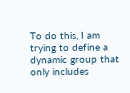To do this, I am trying to define a dynamic group that only includes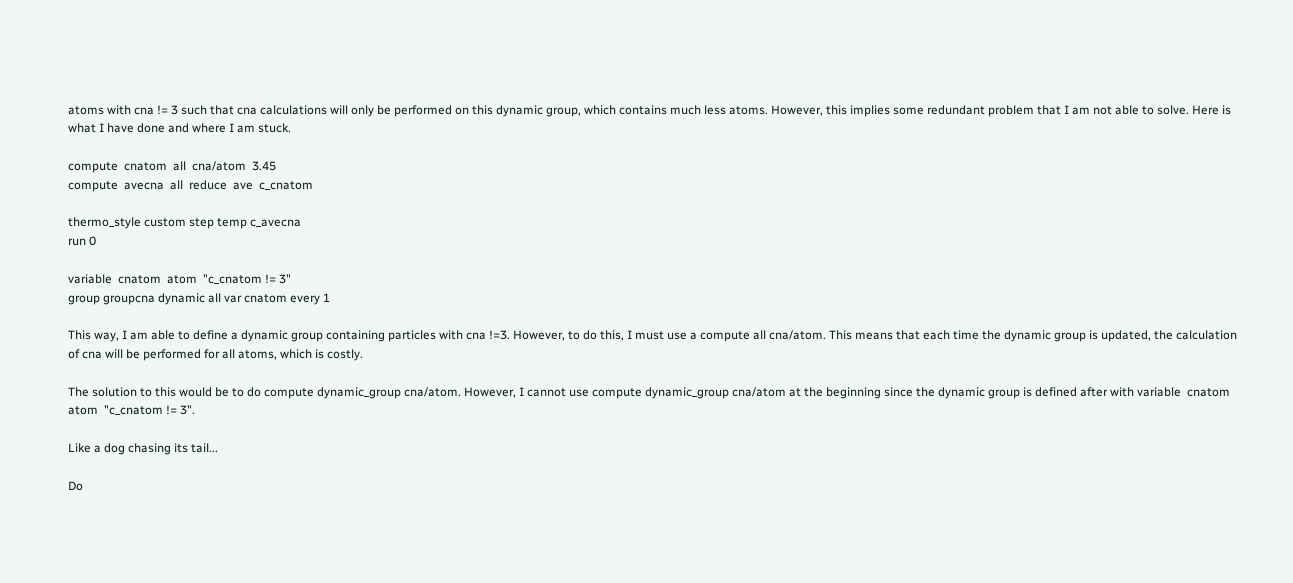atoms with cna != 3 such that cna calculations will only be performed on this dynamic group, which contains much less atoms. However, this implies some redundant problem that I am not able to solve. Here is what I have done and where I am stuck.

compute  cnatom  all  cna/atom  3.45
compute  avecna  all  reduce  ave  c_cnatom

thermo_style custom step temp c_avecna
run 0

variable  cnatom  atom  "c_cnatom != 3"
group groupcna dynamic all var cnatom every 1

This way, I am able to define a dynamic group containing particles with cna !=3. However, to do this, I must use a compute all cna/atom. This means that each time the dynamic group is updated, the calculation of cna will be performed for all atoms, which is costly.

The solution to this would be to do compute dynamic_group cna/atom. However, I cannot use compute dynamic_group cna/atom at the beginning since the dynamic group is defined after with variable  cnatom  atom  "c_cnatom != 3".

Like a dog chasing its tail...

Do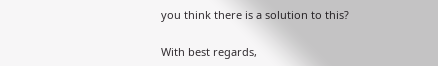you think there is a solution to this?

With best regards,